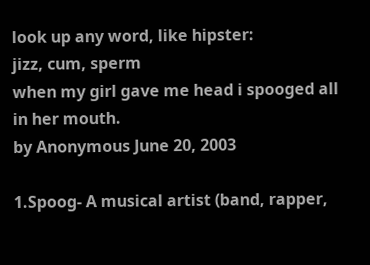look up any word, like hipster:
jizz, cum, sperm
when my girl gave me head i spooged all in her mouth.
by Anonymous June 20, 2003

1.Spoog- A musical artist (band, rapper,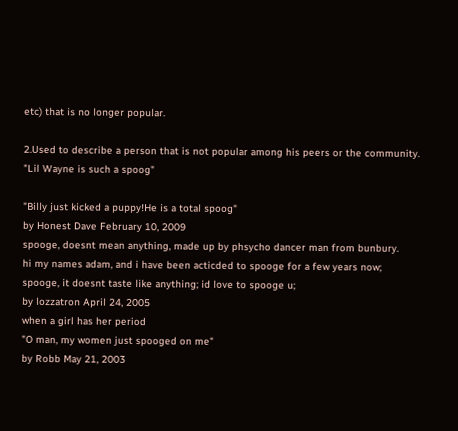etc) that is no longer popular.

2.Used to describe a person that is not popular among his peers or the community.
"Lil Wayne is such a spoog"

"Billy just kicked a puppy!He is a total spoog"
by Honest Dave February 10, 2009
spooge, doesnt mean anything, made up by phsycho dancer man from bunbury.
hi my names adam, and i have been acticded to spooge for a few years now; spooge, it doesnt taste like anything; id love to spooge u;
by lozzatron April 24, 2005
when a girl has her period
"O man, my women just spooged on me"
by Robb May 21, 2003